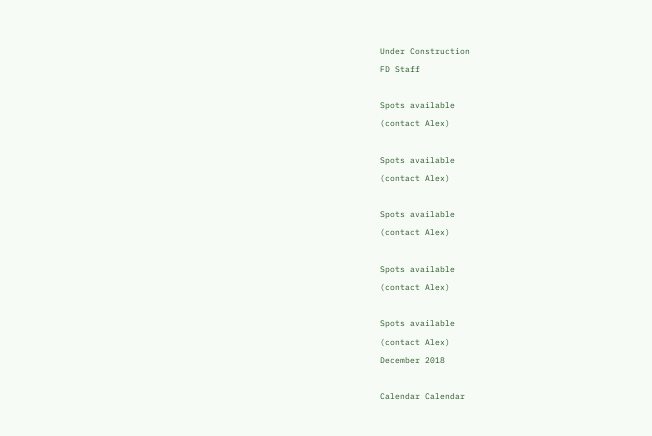Under Construction
FD Staff

Spots available
(contact Alex)

Spots available
(contact Alex)

Spots available
(contact Alex)

Spots available
(contact Alex)

Spots available
(contact Alex)
December 2018

Calendar Calendar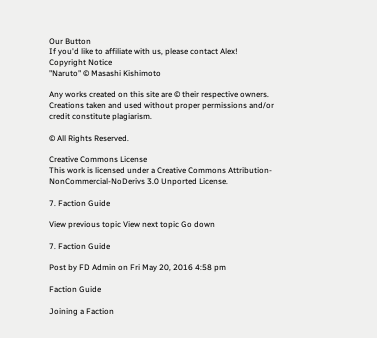Our Button
If you'd like to affiliate with us, please contact Alex!
Copyright Notice
"Naruto" © Masashi Kishimoto

Any works created on this site are © their respective owners. Creations taken and used without proper permissions and/or credit constitute plagiarism.

© All Rights Reserved.

Creative Commons License
This work is licensed under a Creative Commons Attribution-NonCommercial-NoDerivs 3.0 Unported License.

7. Faction Guide

View previous topic View next topic Go down

7. Faction Guide

Post by FD Admin on Fri May 20, 2016 4:58 pm

Faction Guide

Joining a Faction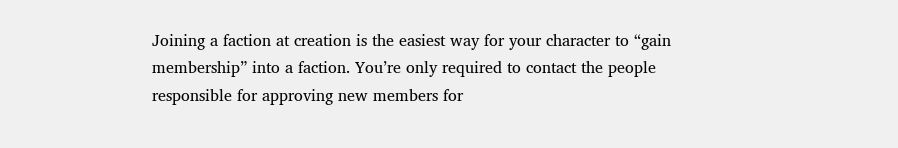Joining a faction at creation is the easiest way for your character to “gain membership” into a faction. You’re only required to contact the people responsible for approving new members for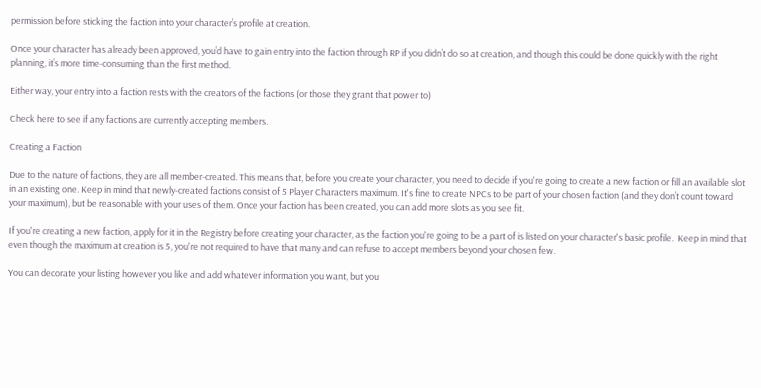permission before sticking the faction into your character’s profile at creation.

Once your character has already been approved, you’d have to gain entry into the faction through RP if you didn’t do so at creation, and though this could be done quickly with the right planning, it’s more time-consuming than the first method.

Either way, your entry into a faction rests with the creators of the factions (or those they grant that power to)

Check here to see if any factions are currently accepting members.

Creating a Faction

Due to the nature of factions, they are all member-created. This means that, before you create your character, you need to decide if you're going to create a new faction or fill an available slot in an existing one. Keep in mind that newly-created factions consist of 5 Player Characters maximum. It's fine to create NPCs to be part of your chosen faction (and they don’t count toward your maximum), but be reasonable with your uses of them. Once your faction has been created, you can add more slots as you see fit.

If you're creating a new faction, apply for it in the Registry before creating your character, as the faction you're going to be a part of is listed on your character's basic profile.  Keep in mind that even though the maximum at creation is 5, you're not required to have that many and can refuse to accept members beyond your chosen few.

You can decorate your listing however you like and add whatever information you want, but you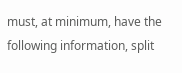must, at minimum, have the following information, split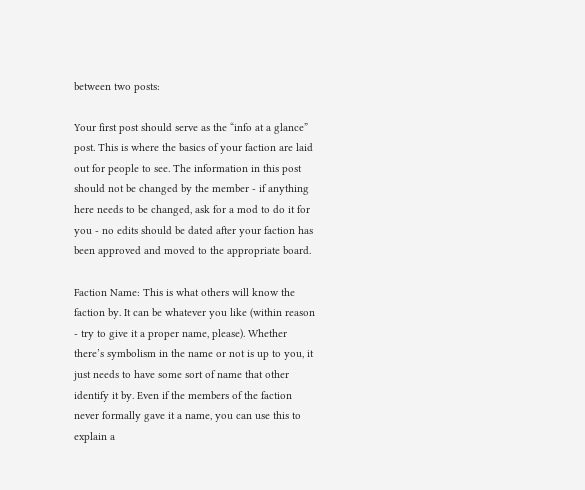between two posts:

Your first post should serve as the “info at a glance” post. This is where the basics of your faction are laid out for people to see. The information in this post should not be changed by the member - if anything here needs to be changed, ask for a mod to do it for you - no edits should be dated after your faction has been approved and moved to the appropriate board.

Faction Name: This is what others will know the faction by. It can be whatever you like (within reason - try to give it a proper name, please). Whether there’s symbolism in the name or not is up to you, it just needs to have some sort of name that other identify it by. Even if the members of the faction never formally gave it a name, you can use this to explain a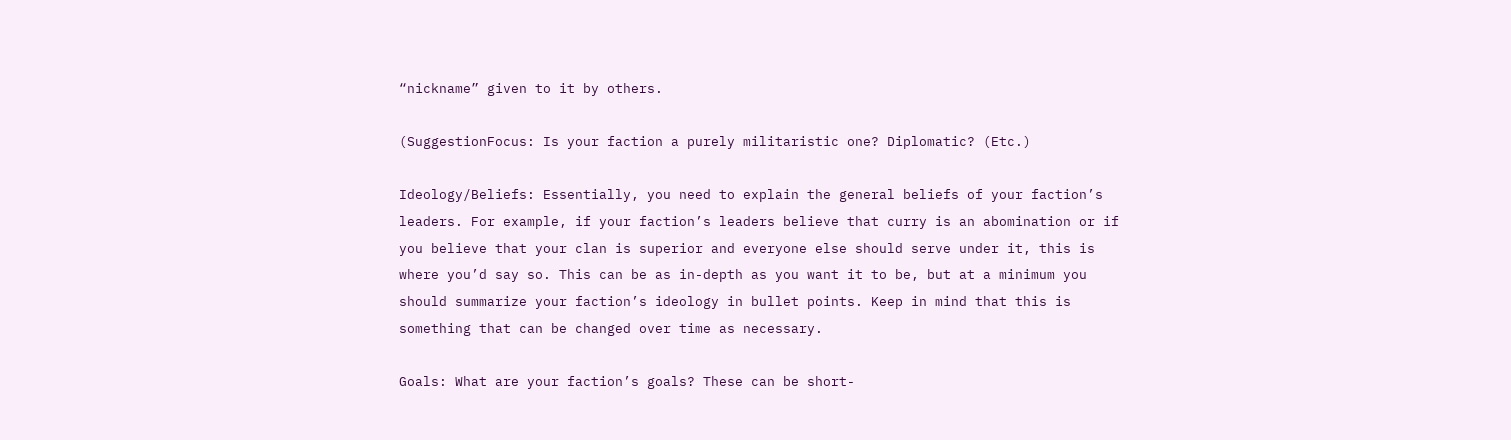“nickname” given to it by others.

(SuggestionFocus: Is your faction a purely militaristic one? Diplomatic? (Etc.)

Ideology/Beliefs: Essentially, you need to explain the general beliefs of your faction’s leaders. For example, if your faction’s leaders believe that curry is an abomination or if you believe that your clan is superior and everyone else should serve under it, this is where you’d say so. This can be as in-depth as you want it to be, but at a minimum you should summarize your faction’s ideology in bullet points. Keep in mind that this is something that can be changed over time as necessary.

Goals: What are your faction’s goals? These can be short-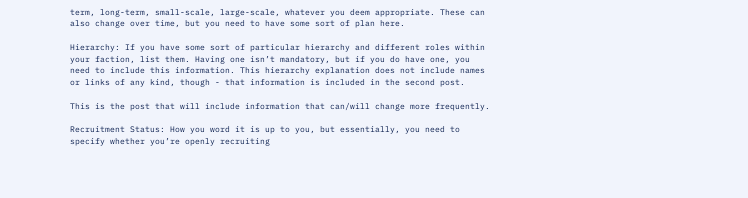term, long-term, small-scale, large-scale, whatever you deem appropriate. These can also change over time, but you need to have some sort of plan here.

Hierarchy: If you have some sort of particular hierarchy and different roles within your faction, list them. Having one isn’t mandatory, but if you do have one, you need to include this information. This hierarchy explanation does not include names or links of any kind, though - that information is included in the second post.

This is the post that will include information that can/will change more frequently.

Recruitment Status: How you word it is up to you, but essentially, you need to specify whether you’re openly recruiting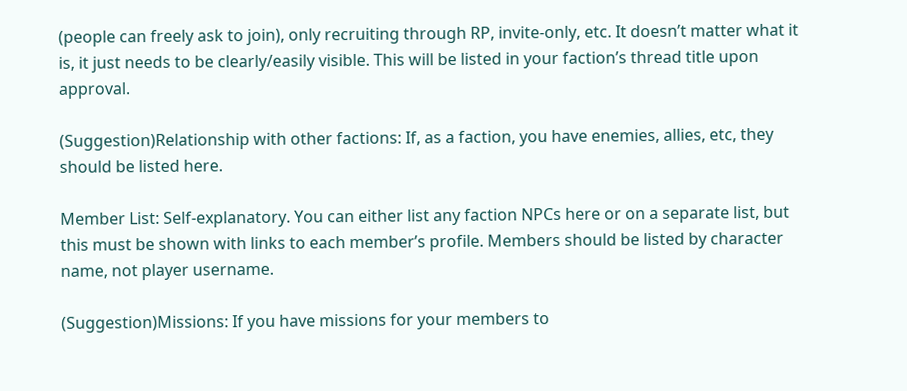(people can freely ask to join), only recruiting through RP, invite-only, etc. It doesn’t matter what it is, it just needs to be clearly/easily visible. This will be listed in your faction’s thread title upon approval.

(Suggestion)Relationship with other factions: If, as a faction, you have enemies, allies, etc, they should be listed here.

Member List: Self-explanatory. You can either list any faction NPCs here or on a separate list, but this must be shown with links to each member’s profile. Members should be listed by character name, not player username.

(Suggestion)Missions: If you have missions for your members to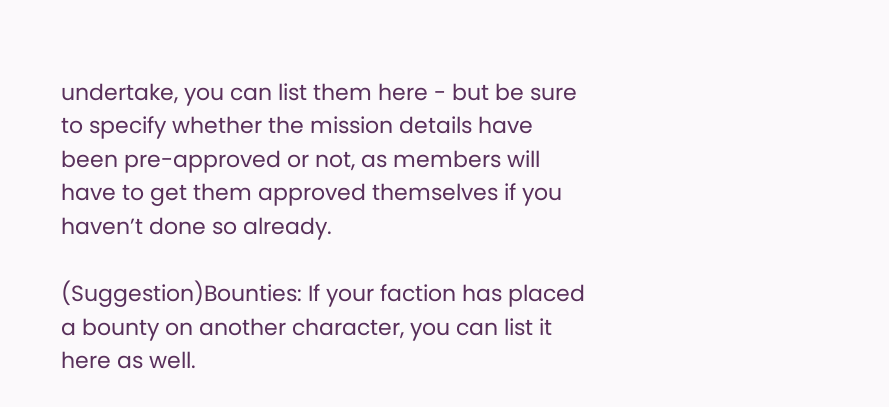undertake, you can list them here - but be sure to specify whether the mission details have been pre-approved or not, as members will have to get them approved themselves if you haven’t done so already.

(Suggestion)Bounties: If your faction has placed a bounty on another character, you can list it here as well.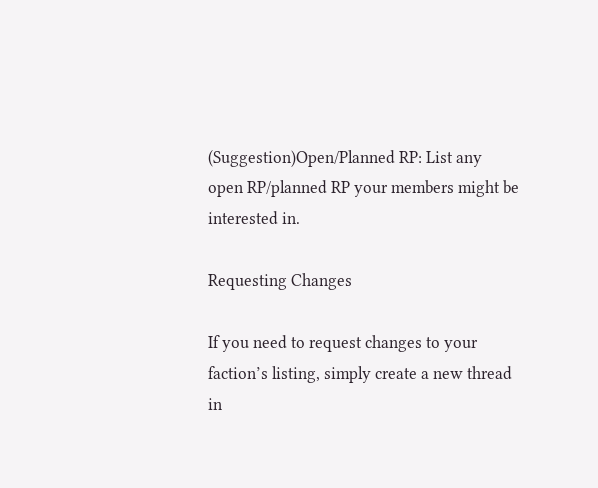(Suggestion)Open/Planned RP: List any open RP/planned RP your members might be interested in.

Requesting Changes

If you need to request changes to your faction’s listing, simply create a new thread in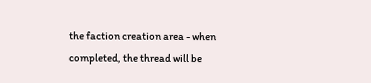the faction creation area - when completed, the thread will be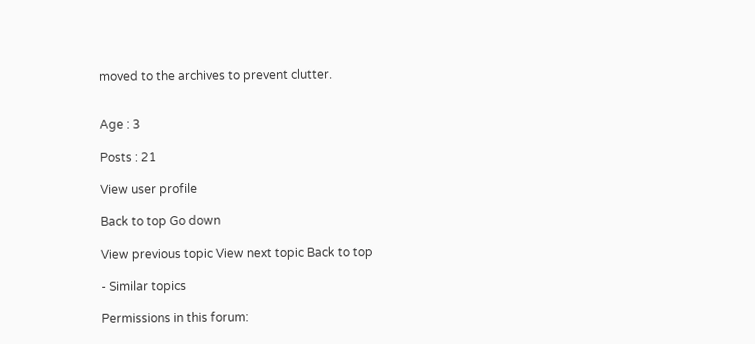moved to the archives to prevent clutter.


Age : 3

Posts : 21

View user profile

Back to top Go down

View previous topic View next topic Back to top

- Similar topics

Permissions in this forum: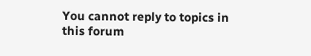You cannot reply to topics in this forum